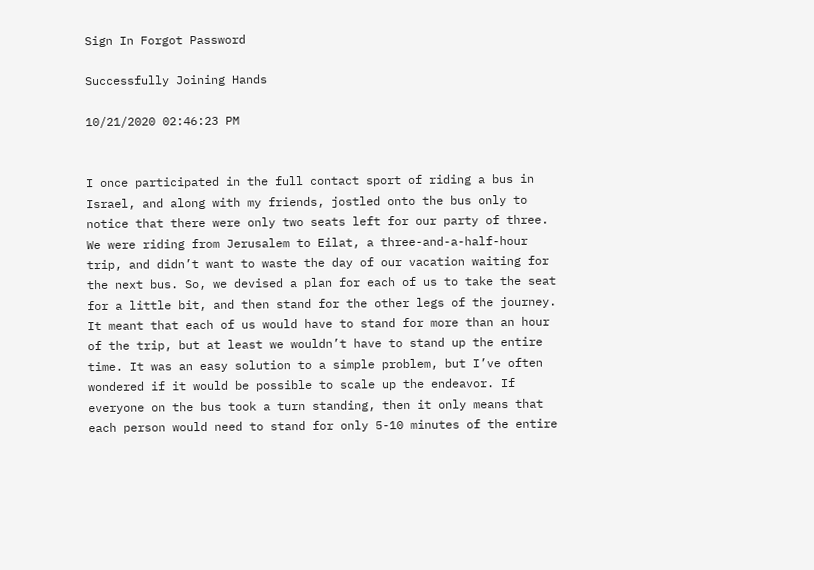Sign In Forgot Password

Successfully Joining Hands

10/21/2020 02:46:23 PM


I once participated in the full contact sport of riding a bus in Israel, and along with my friends, jostled onto the bus only to notice that there were only two seats left for our party of three. We were riding from Jerusalem to Eilat, a three-and-a-half-hour trip, and didn’t want to waste the day of our vacation waiting for the next bus. So, we devised a plan for each of us to take the seat for a little bit, and then stand for the other legs of the journey. It meant that each of us would have to stand for more than an hour of the trip, but at least we wouldn’t have to stand up the entire time. It was an easy solution to a simple problem, but I’ve often wondered if it would be possible to scale up the endeavor. If everyone on the bus took a turn standing, then it only means that each person would need to stand for only 5-10 minutes of the entire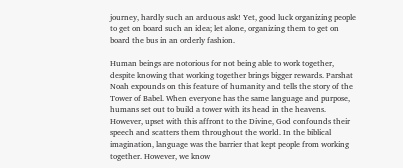journey, hardly such an arduous ask! Yet, good luck organizing people to get on board such an idea; let alone, organizing them to get on board the bus in an orderly fashion.

Human beings are notorious for not being able to work together, despite knowing that working together brings bigger rewards. Parshat Noah expounds on this feature of humanity and tells the story of the Tower of Babel. When everyone has the same language and purpose, humans set out to build a tower with its head in the heavens. However, upset with this affront to the Divine, God confounds their speech and scatters them throughout the world. In the biblical imagination, language was the barrier that kept people from working together. However, we know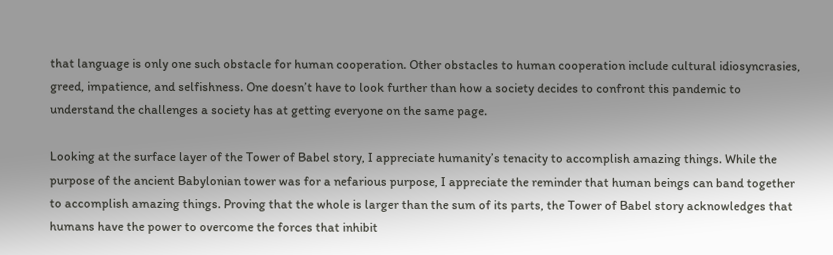that language is only one such obstacle for human cooperation. Other obstacles to human cooperation include cultural idiosyncrasies, greed, impatience, and selfishness. One doesn’t have to look further than how a society decides to confront this pandemic to understand the challenges a society has at getting everyone on the same page.

Looking at the surface layer of the Tower of Babel story, I appreciate humanity’s tenacity to accomplish amazing things. While the purpose of the ancient Babylonian tower was for a nefarious purpose, I appreciate the reminder that human beings can band together to accomplish amazing things. Proving that the whole is larger than the sum of its parts, the Tower of Babel story acknowledges that humans have the power to overcome the forces that inhibit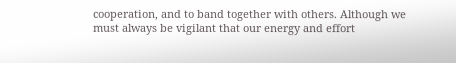cooperation, and to band together with others. Although we must always be vigilant that our energy and effort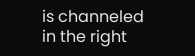is channeled in the right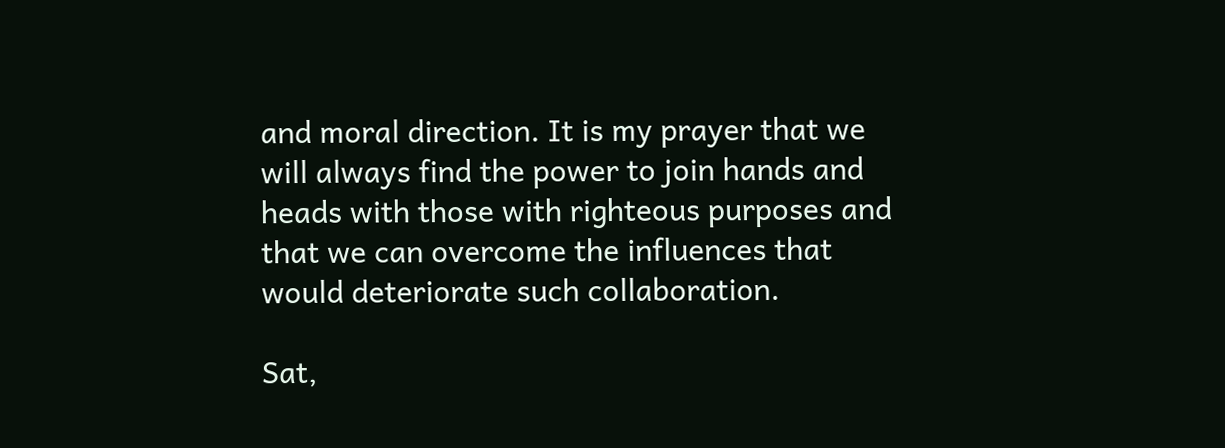and moral direction. It is my prayer that we will always find the power to join hands and heads with those with righteous purposes and that we can overcome the influences that would deteriorate such collaboration.

Sat,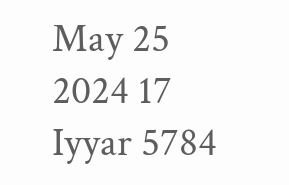May 25 2024 17 Iyyar 5784